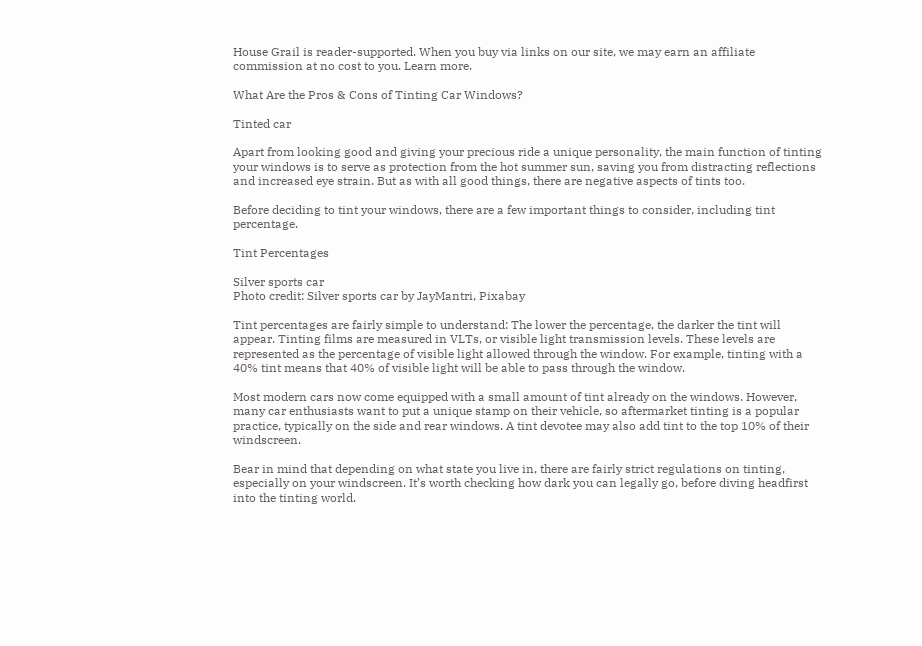House Grail is reader-supported. When you buy via links on our site, we may earn an affiliate commission at no cost to you. Learn more.

What Are the Pros & Cons of Tinting Car Windows?

Tinted car

Apart from looking good and giving your precious ride a unique personality, the main function of tinting your windows is to serve as protection from the hot summer sun, saving you from distracting reflections and increased eye strain. But as with all good things, there are negative aspects of tints too.

Before deciding to tint your windows, there are a few important things to consider, including tint percentage.

Tint Percentages

Silver sports car
Photo credit: Silver sports car by JayMantri, Pixabay

Tint percentages are fairly simple to understand: The lower the percentage, the darker the tint will appear. Tinting films are measured in VLTs, or visible light transmission levels. These levels are represented as the percentage of visible light allowed through the window. For example, tinting with a 40% tint means that 40% of visible light will be able to pass through the window.

Most modern cars now come equipped with a small amount of tint already on the windows. However, many car enthusiasts want to put a unique stamp on their vehicle, so aftermarket tinting is a popular practice, typically on the side and rear windows. A tint devotee may also add tint to the top 10% of their windscreen.

Bear in mind that depending on what state you live in, there are fairly strict regulations on tinting, especially on your windscreen. It’s worth checking how dark you can legally go, before diving headfirst into the tinting world.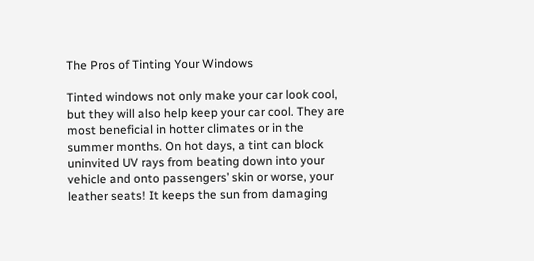The Pros of Tinting Your Windows

Tinted windows not only make your car look cool, but they will also help keep your car cool. They are most beneficial in hotter climates or in the summer months. On hot days, a tint can block uninvited UV rays from beating down into your vehicle and onto passengers’ skin or worse, your leather seats! It keeps the sun from damaging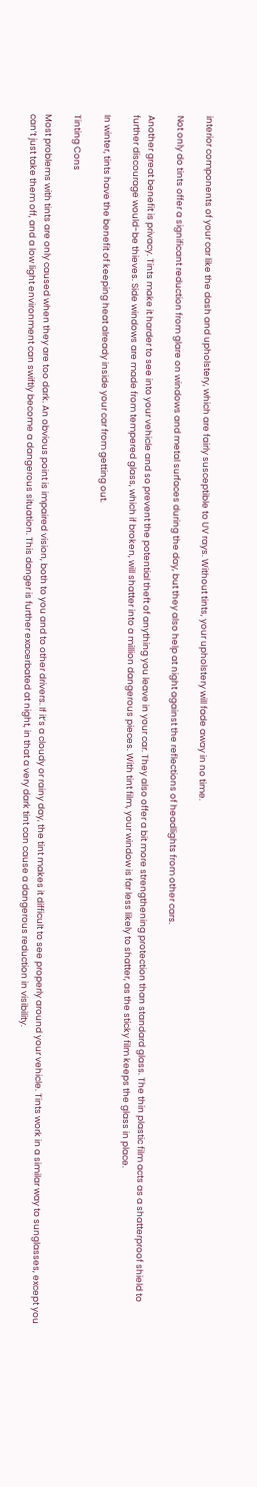interior components of your car like the dash and upholstery, which are fairly susceptible to UV rays. Without tints, your upholstery will fade away in no time.

Not only do tints offer a significant reduction from glare on windows and metal surfaces during the day, but they also help at night against the reflections of headlights from other cars.

Another great benefit is privacy. Tints make it harder to see into your vehicle and so prevent the potential theft of anything you leave in your car. They also offer a bit more strengthening protection than standard glass. The thin plastic film acts as a shatterproof shield to further discourage would-be thieves. Side windows are made from tempered glass, which if broken, will shatter into a million dangerous pieces. With tint film, your window is far less likely to shatter, as the sticky film keeps the glass in place.

In winter, tints have the benefit of keeping heat already inside your car from getting out.

Tinting Cons

Most problems with tints are only caused when they are too dark. An obvious point is impaired vision, both to you and to other drivers. If it’s a cloudy or rainy day, the tint makes it difficult to see properly around your vehicle. Tints work in a similar way to sunglasses, except you can’t just take them off, and a low light environment can swiftly become a dangerous situation. This danger is further exacerbated at night, in that a very dark tint can cause a dangerous reduction in visibility.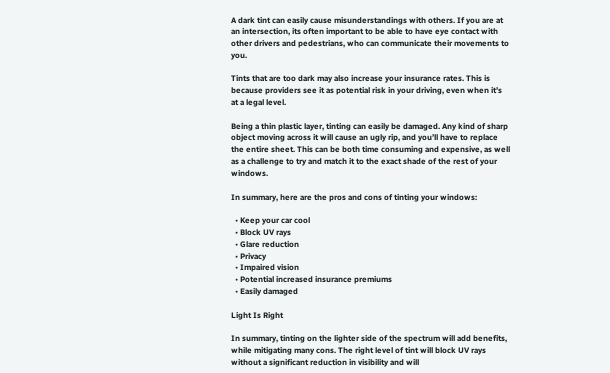A dark tint can easily cause misunderstandings with others. If you are at an intersection, its often important to be able to have eye contact with other drivers and pedestrians, who can communicate their movements to you.

Tints that are too dark may also increase your insurance rates. This is because providers see it as potential risk in your driving, even when it’s at a legal level.

Being a thin plastic layer, tinting can easily be damaged. Any kind of sharp object moving across it will cause an ugly rip, and you’ll have to replace the entire sheet. This can be both time consuming and expensive, as well as a challenge to try and match it to the exact shade of the rest of your windows.

In summary, here are the pros and cons of tinting your windows:

  • Keep your car cool
  • Block UV rays
  • Glare reduction
  • Privacy
  • Impaired vision
  • Potential increased insurance premiums
  • Easily damaged

Light Is Right

In summary, tinting on the lighter side of the spectrum will add benefits, while mitigating many cons. The right level of tint will block UV rays without a significant reduction in visibility and will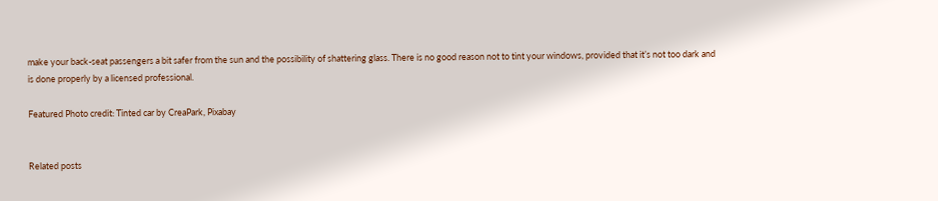make your back-seat passengers a bit safer from the sun and the possibility of shattering glass. There is no good reason not to tint your windows, provided that it’s not too dark and is done properly by a licensed professional.

Featured Photo credit: Tinted car by CreaPark, Pixabay


Related posts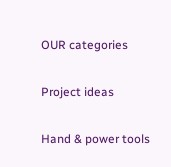OUR categories

Project ideas

Hand & power tools